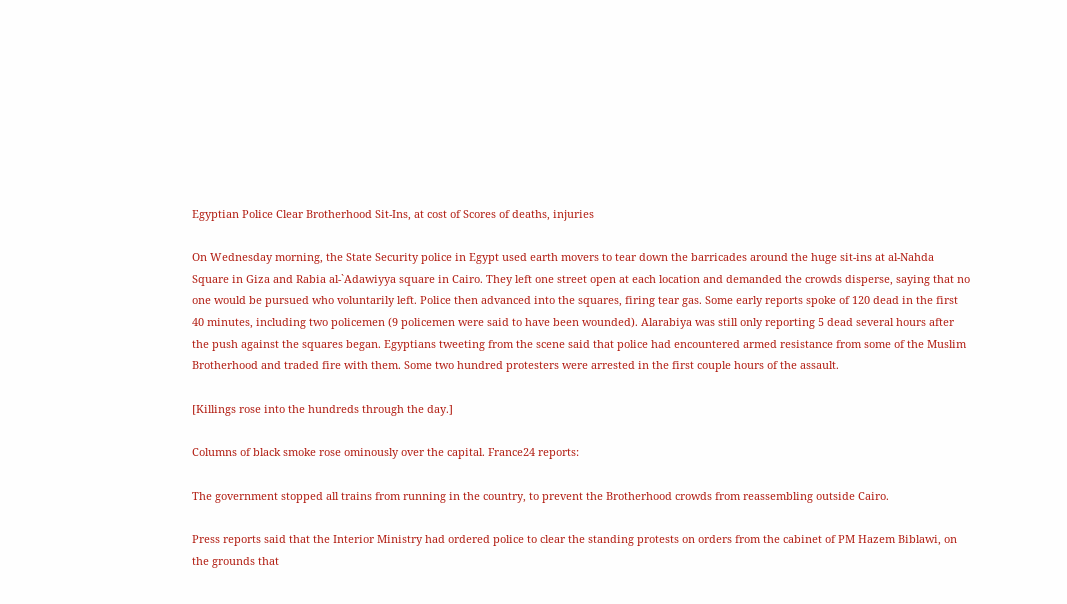Egyptian Police Clear Brotherhood Sit-Ins, at cost of Scores of deaths, injuries

On Wednesday morning, the State Security police in Egypt used earth movers to tear down the barricades around the huge sit-ins at al-Nahda Square in Giza and Rabia al-`Adawiyya square in Cairo. They left one street open at each location and demanded the crowds disperse, saying that no one would be pursued who voluntarily left. Police then advanced into the squares, firing tear gas. Some early reports spoke of 120 dead in the first 40 minutes, including two policemen (9 policemen were said to have been wounded). Alarabiya was still only reporting 5 dead several hours after the push against the squares began. Egyptians tweeting from the scene said that police had encountered armed resistance from some of the Muslim Brotherhood and traded fire with them. Some two hundred protesters were arrested in the first couple hours of the assault.

[Killings rose into the hundreds through the day.]

Columns of black smoke rose ominously over the capital. France24 reports:

The government stopped all trains from running in the country, to prevent the Brotherhood crowds from reassembling outside Cairo.

Press reports said that the Interior Ministry had ordered police to clear the standing protests on orders from the cabinet of PM Hazem Biblawi, on the grounds that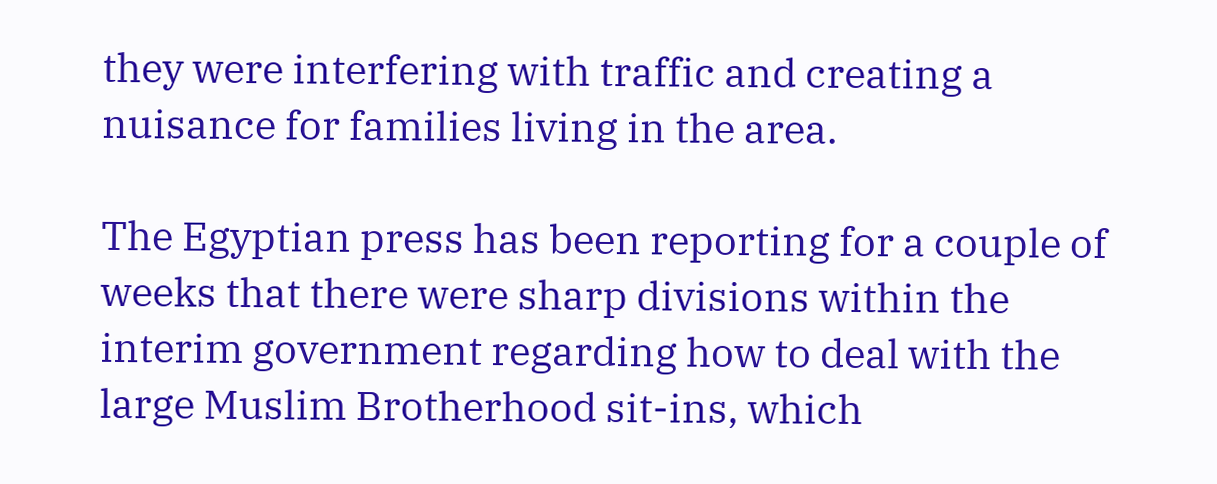they were interfering with traffic and creating a nuisance for families living in the area.

The Egyptian press has been reporting for a couple of weeks that there were sharp divisions within the interim government regarding how to deal with the large Muslim Brotherhood sit-ins, which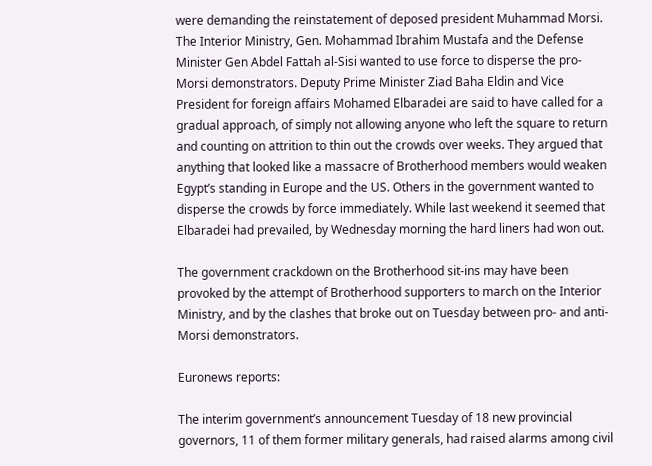were demanding the reinstatement of deposed president Muhammad Morsi. The Interior Ministry, Gen. Mohammad Ibrahim Mustafa and the Defense Minister Gen Abdel Fattah al-Sisi wanted to use force to disperse the pro-Morsi demonstrators. Deputy Prime Minister Ziad Baha Eldin and Vice President for foreign affairs Mohamed Elbaradei are said to have called for a gradual approach, of simply not allowing anyone who left the square to return and counting on attrition to thin out the crowds over weeks. They argued that anything that looked like a massacre of Brotherhood members would weaken Egypt’s standing in Europe and the US. Others in the government wanted to disperse the crowds by force immediately. While last weekend it seemed that Elbaradei had prevailed, by Wednesday morning the hard liners had won out.

The government crackdown on the Brotherhood sit-ins may have been provoked by the attempt of Brotherhood supporters to march on the Interior Ministry, and by the clashes that broke out on Tuesday between pro- and anti-Morsi demonstrators.

Euronews reports:

The interim government’s announcement Tuesday of 18 new provincial governors, 11 of them former military generals, had raised alarms among civil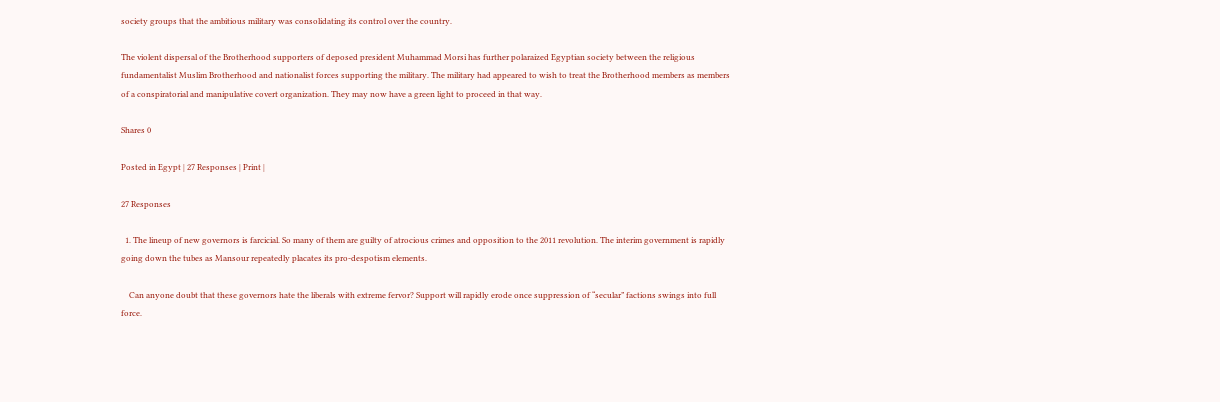society groups that the ambitious military was consolidating its control over the country.

The violent dispersal of the Brotherhood supporters of deposed president Muhammad Morsi has further polaraized Egyptian society between the religious fundamentalist Muslim Brotherhood and nationalist forces supporting the military. The military had appeared to wish to treat the Brotherhood members as members of a conspiratorial and manipulative covert organization. They may now have a green light to proceed in that way.

Shares 0

Posted in Egypt | 27 Responses | Print |

27 Responses

  1. The lineup of new governors is farcicial. So many of them are guilty of atrocious crimes and opposition to the 2011 revolution. The interim government is rapidly going down the tubes as Mansour repeatedly placates its pro-despotism elements.

    Can anyone doubt that these governors hate the liberals with extreme fervor? Support will rapidly erode once suppression of “secular” factions swings into full force.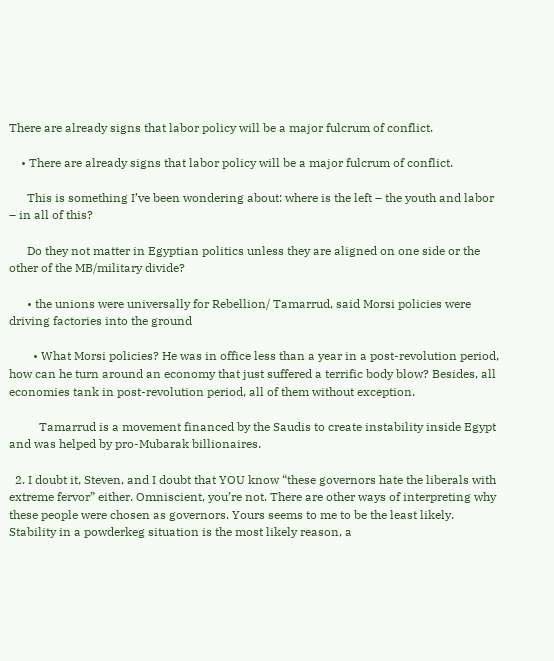There are already signs that labor policy will be a major fulcrum of conflict.

    • There are already signs that labor policy will be a major fulcrum of conflict.

      This is something I’ve been wondering about: where is the left – the youth and labor – in all of this?

      Do they not matter in Egyptian politics unless they are aligned on one side or the other of the MB/military divide?

      • the unions were universally for Rebellion/ Tamarrud, said Morsi policies were driving factories into the ground

        • What Morsi policies? He was in office less than a year in a post-revolution period, how can he turn around an economy that just suffered a terrific body blow? Besides, all economies tank in post-revolution period, all of them without exception.

          Tamarrud is a movement financed by the Saudis to create instability inside Egypt and was helped by pro-Mubarak billionaires.

  2. I doubt it, Steven, and I doubt that YOU know “these governors hate the liberals with extreme fervor” either. Omniscient, you’re not. There are other ways of interpreting why these people were chosen as governors. Yours seems to me to be the least likely. Stability in a powderkeg situation is the most likely reason, a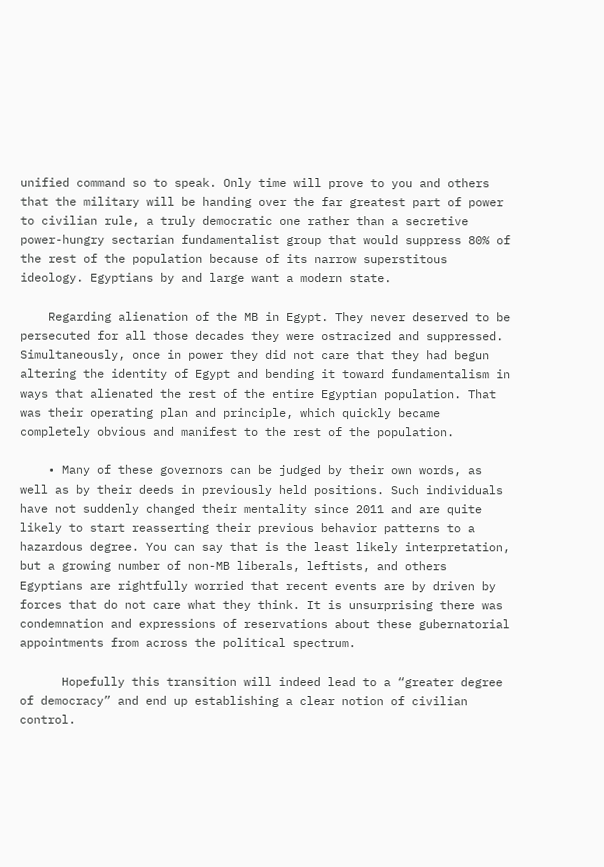unified command so to speak. Only time will prove to you and others that the military will be handing over the far greatest part of power to civilian rule, a truly democratic one rather than a secretive power-hungry sectarian fundamentalist group that would suppress 80% of the rest of the population because of its narrow superstitous ideology. Egyptians by and large want a modern state.

    Regarding alienation of the MB in Egypt. They never deserved to be persecuted for all those decades they were ostracized and suppressed. Simultaneously, once in power they did not care that they had begun altering the identity of Egypt and bending it toward fundamentalism in ways that alienated the rest of the entire Egyptian population. That was their operating plan and principle, which quickly became completely obvious and manifest to the rest of the population.

    • Many of these governors can be judged by their own words, as well as by their deeds in previously held positions. Such individuals have not suddenly changed their mentality since 2011 and are quite likely to start reasserting their previous behavior patterns to a hazardous degree. You can say that is the least likely interpretation, but a growing number of non-MB liberals, leftists, and others Egyptians are rightfully worried that recent events are by driven by forces that do not care what they think. It is unsurprising there was condemnation and expressions of reservations about these gubernatorial appointments from across the political spectrum.

      Hopefully this transition will indeed lead to a “greater degree of democracy” and end up establishing a clear notion of civilian control.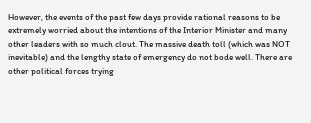However, the events of the past few days provide rational reasons to be extremely worried about the intentions of the Interior Minister and many other leaders with so much clout. The massive death toll (which was NOT inevitable) and the lengthy state of emergency do not bode well. There are other political forces trying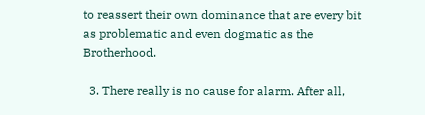to reassert their own dominance that are every bit as problematic and even dogmatic as the Brotherhood.

  3. There really is no cause for alarm. After all,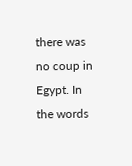there was no coup in Egypt. In the words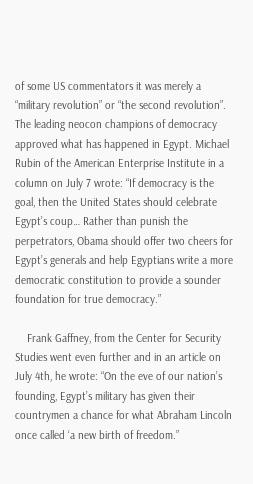of some US commentators it was merely a “military revolution” or “the second revolution”. The leading neocon champions of democracy approved what has happened in Egypt. Michael Rubin of the American Enterprise Institute in a column on July 7 wrote: “If democracy is the goal, then the United States should celebrate Egypt’s coup… Rather than punish the perpetrators, Obama should offer two cheers for Egypt’s generals and help Egyptians write a more democratic constitution to provide a sounder foundation for true democracy.”

    Frank Gaffney, from the Center for Security Studies went even further and in an article on July 4th, he wrote: “On the eve of our nation’s founding, Egypt’s military has given their countrymen a chance for what Abraham Lincoln once called ‘a new birth of freedom.”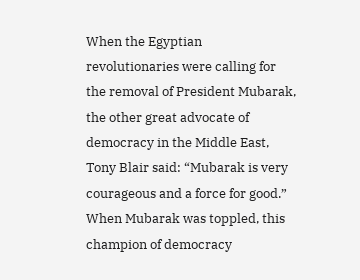When the Egyptian revolutionaries were calling for the removal of President Mubarak, the other great advocate of democracy in the Middle East, Tony Blair said: “Mubarak is very courageous and a force for good.” When Mubarak was toppled, this champion of democracy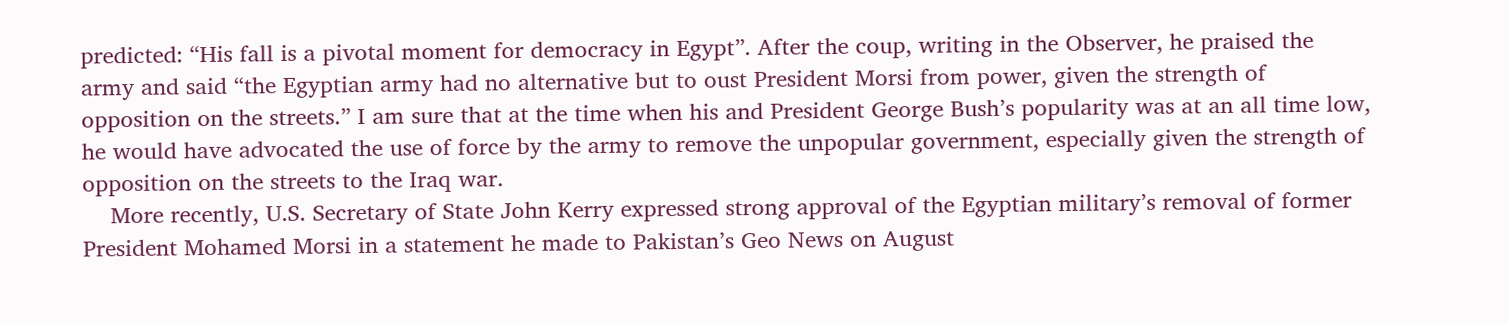predicted: “His fall is a pivotal moment for democracy in Egypt”. After the coup, writing in the Observer, he praised the army and said “the Egyptian army had no alternative but to oust President Morsi from power, given the strength of opposition on the streets.” I am sure that at the time when his and President George Bush’s popularity was at an all time low, he would have advocated the use of force by the army to remove the unpopular government, especially given the strength of opposition on the streets to the Iraq war.
    More recently, U.S. Secretary of State John Kerry expressed strong approval of the Egyptian military’s removal of former President Mohamed Morsi in a statement he made to Pakistan’s Geo News on August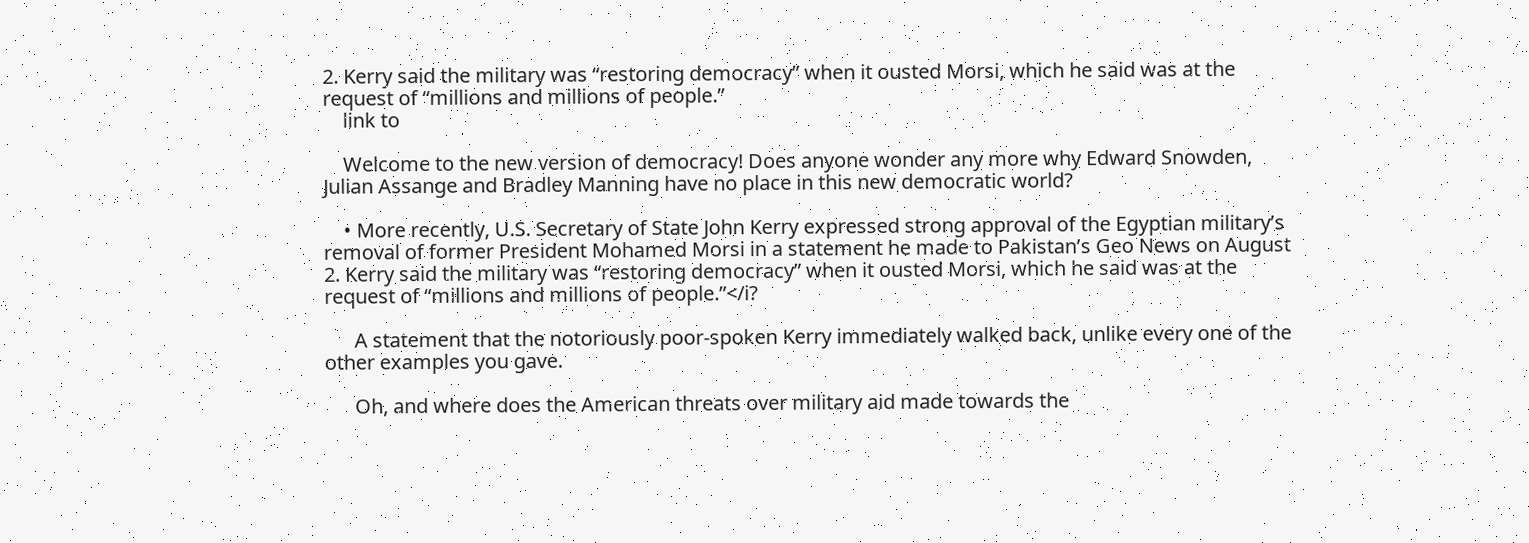2. Kerry said the military was “restoring democracy” when it ousted Morsi, which he said was at the request of “millions and millions of people.”
    link to

    Welcome to the new version of democracy! Does anyone wonder any more why Edward Snowden, Julian Assange and Bradley Manning have no place in this new democratic world?

    • More recently, U.S. Secretary of State John Kerry expressed strong approval of the Egyptian military’s removal of former President Mohamed Morsi in a statement he made to Pakistan’s Geo News on August 2. Kerry said the military was “restoring democracy” when it ousted Morsi, which he said was at the request of “millions and millions of people.”</i?

      A statement that the notoriously poor-spoken Kerry immediately walked back, unlike every one of the other examples you gave.

      Oh, and where does the American threats over military aid made towards the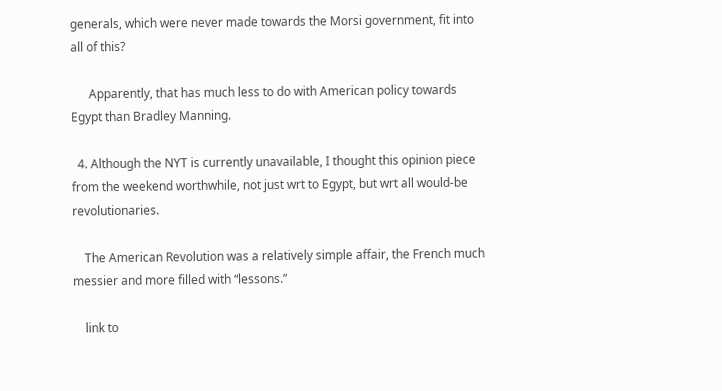generals, which were never made towards the Morsi government, fit into all of this?

      Apparently, that has much less to do with American policy towards Egypt than Bradley Manning.

  4. Although the NYT is currently unavailable, I thought this opinion piece from the weekend worthwhile, not just wrt to Egypt, but wrt all would-be revolutionaries.

    The American Revolution was a relatively simple affair, the French much messier and more filled with “lessons.”

    link to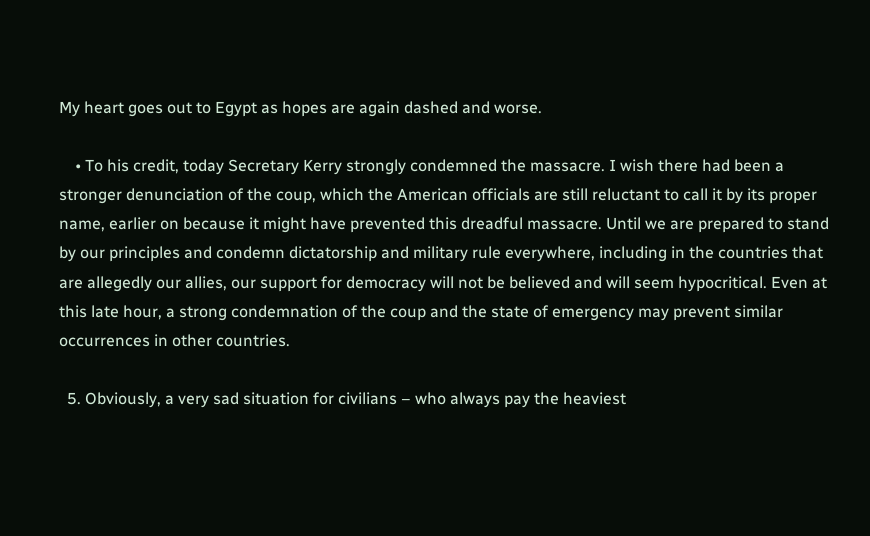My heart goes out to Egypt as hopes are again dashed and worse.

    • To his credit, today Secretary Kerry strongly condemned the massacre. I wish there had been a stronger denunciation of the coup, which the American officials are still reluctant to call it by its proper name, earlier on because it might have prevented this dreadful massacre. Until we are prepared to stand by our principles and condemn dictatorship and military rule everywhere, including in the countries that are allegedly our allies, our support for democracy will not be believed and will seem hypocritical. Even at this late hour, a strong condemnation of the coup and the state of emergency may prevent similar occurrences in other countries.

  5. Obviously, a very sad situation for civilians – who always pay the heaviest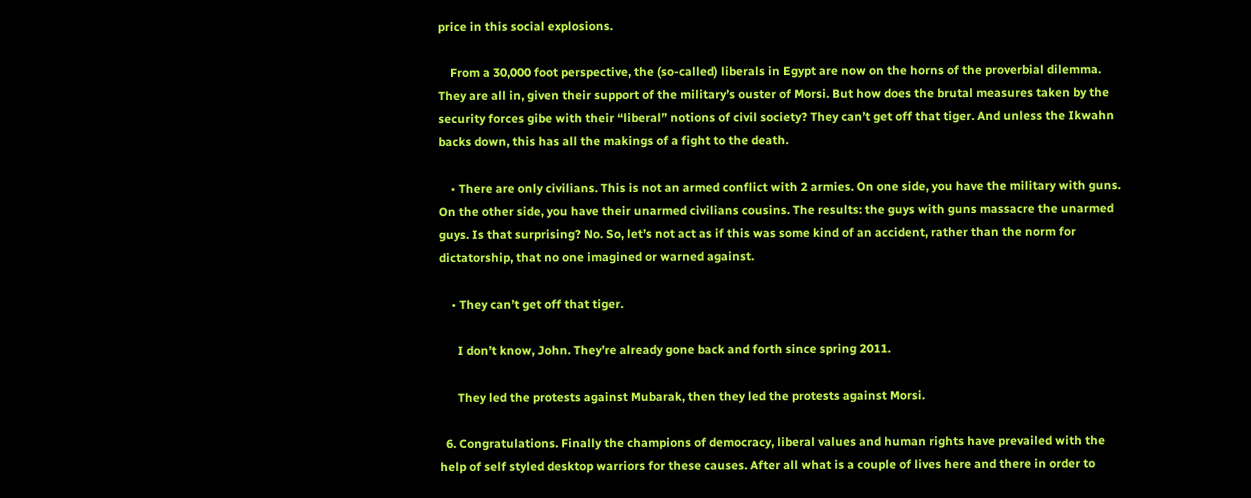price in this social explosions.

    From a 30,000 foot perspective, the (so-called) liberals in Egypt are now on the horns of the proverbial dilemma. They are all in, given their support of the military’s ouster of Morsi. But how does the brutal measures taken by the security forces gibe with their “liberal” notions of civil society? They can’t get off that tiger. And unless the Ikwahn backs down, this has all the makings of a fight to the death.

    • There are only civilians. This is not an armed conflict with 2 armies. On one side, you have the military with guns. On the other side, you have their unarmed civilians cousins. The results: the guys with guns massacre the unarmed guys. Is that surprising? No. So, let’s not act as if this was some kind of an accident, rather than the norm for dictatorship, that no one imagined or warned against.

    • They can’t get off that tiger.

      I don’t know, John. They’re already gone back and forth since spring 2011.

      They led the protests against Mubarak, then they led the protests against Morsi.

  6. Congratulations. Finally the champions of democracy, liberal values and human rights have prevailed with the help of self styled desktop warriors for these causes. After all what is a couple of lives here and there in order to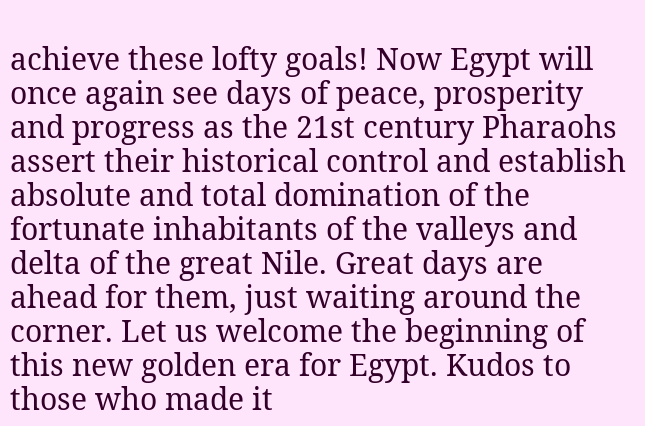achieve these lofty goals! Now Egypt will once again see days of peace, prosperity and progress as the 21st century Pharaohs assert their historical control and establish absolute and total domination of the fortunate inhabitants of the valleys and delta of the great Nile. Great days are ahead for them, just waiting around the corner. Let us welcome the beginning of this new golden era for Egypt. Kudos to those who made it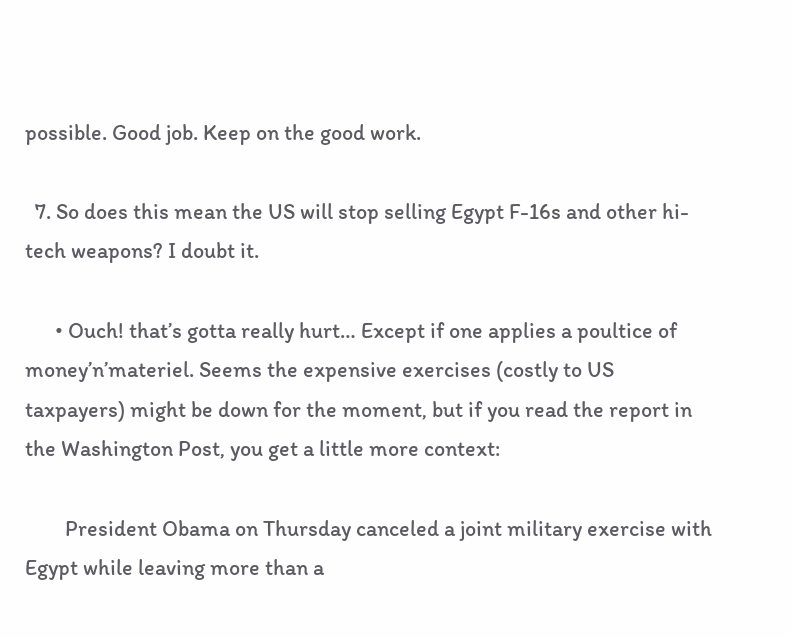possible. Good job. Keep on the good work.

  7. So does this mean the US will stop selling Egypt F-16s and other hi-tech weapons? I doubt it.

      • Ouch! that’s gotta really hurt… Except if one applies a poultice of money’n’materiel. Seems the expensive exercises (costly to US taxpayers) might be down for the moment, but if you read the report in the Washington Post, you get a little more context:

        President Obama on Thursday canceled a joint military exercise with Egypt while leaving more than a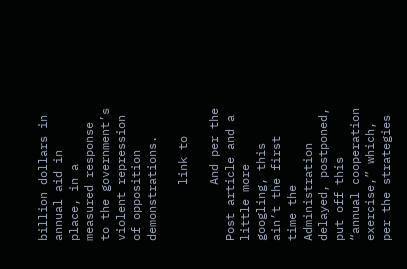billion dollars in annual aid in place, in a measured response to the government’s violent repression of opposition demonstrations.

        link to

        And per the Post article and a little more googling, this ain’t the first time the Administration delayed, postponed, put off this “annual cooperation exercise,” which, per the strategies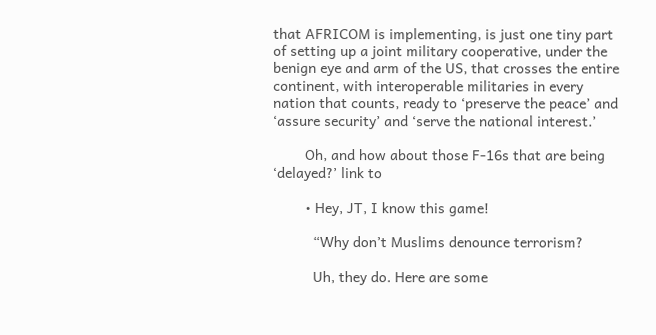that AFRICOM is implementing, is just one tiny part of setting up a joint military cooperative, under the benign eye and arm of the US, that crosses the entire continent, with interoperable militaries in every nation that counts, ready to ‘preserve the peace’ and ‘assure security’ and ‘serve the national interest.’

        Oh, and how about those F-16s that are being ‘delayed?’ link to

        • Hey, JT, I know this game!

          “Why don’t Muslims denounce terrorism?

          Uh, they do. Here are some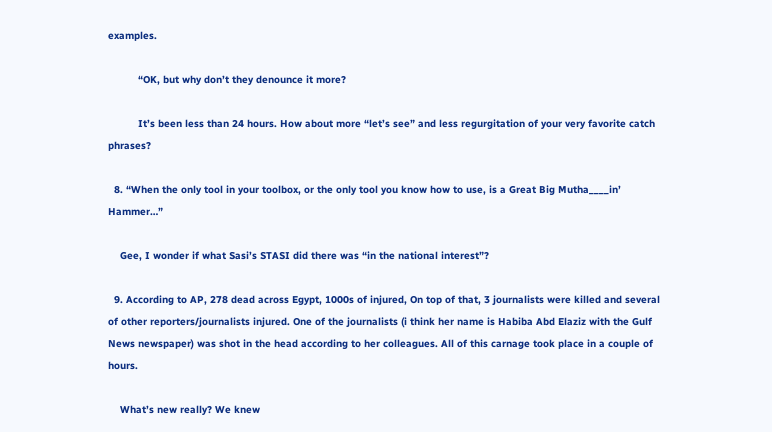examples.

          “OK, but why don’t they denounce it more?

          It’s been less than 24 hours. How about more “let’s see” and less regurgitation of your very favorite catch phrases?

  8. “When the only tool in your toolbox, or the only tool you know how to use, is a Great Big Mutha____in’ Hammer…”

    Gee, I wonder if what Sasi’s STASI did there was “in the national interest”?

  9. According to AP, 278 dead across Egypt, 1000s of injured, On top of that, 3 journalists were killed and several of other reporters/journalists injured. One of the journalists (i think her name is Habiba Abd Elaziz with the Gulf News newspaper) was shot in the head according to her colleagues. All of this carnage took place in a couple of hours.

    What’s new really? We knew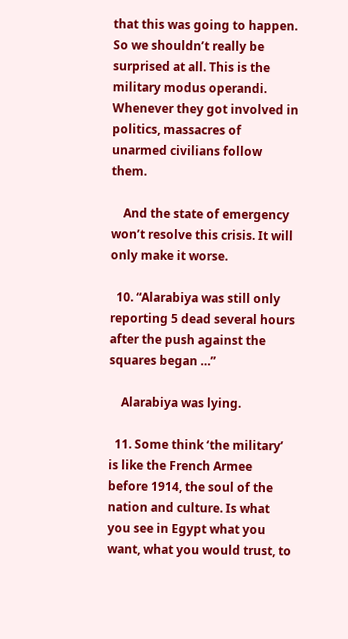that this was going to happen. So we shouldn’t really be surprised at all. This is the military modus operandi. Whenever they got involved in politics, massacres of unarmed civilians follow them.

    And the state of emergency won’t resolve this crisis. It will only make it worse.

  10. “Alarabiya was still only reporting 5 dead several hours after the push against the squares began …”

    Alarabiya was lying.

  11. Some think ‘the military’ is like the French Armee before 1914, the soul of the nation and culture. Is what you see in Egypt what you want, what you would trust, to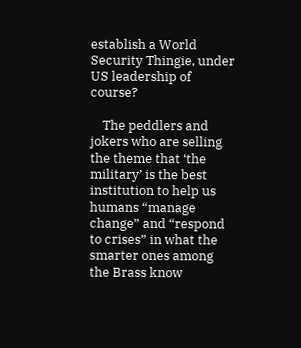establish a World Security Thingie, under US leadership of course?

    The peddlers and jokers who are selling the theme that ‘the military’ is the best institution to help us humans “manage change” and “respond to crises” in what the smarter ones among the Brass know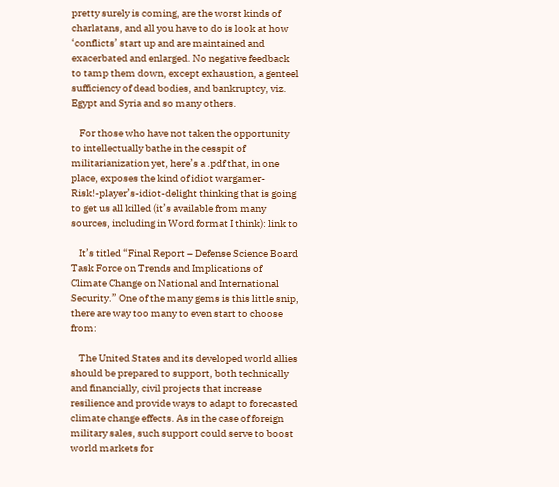pretty surely is coming, are the worst kinds of charlatans, and all you have to do is look at how ‘conflicts’ start up and are maintained and exacerbated and enlarged. No negative feedback to tamp them down, except exhaustion, a genteel sufficiency of dead bodies, and bankruptcy, viz. Egypt and Syria and so many others.

    For those who have not taken the opportunity to intellectually bathe in the cesspit of militarianization yet, here’s a .pdf that, in one place, exposes the kind of idiot wargamer-Risk!-player’s-idiot-delight thinking that is going to get us all killed (it’s available from many sources, including in Word format I think): link to

    It’s titled “Final Report – Defense Science Board Task Force on Trends and Implications of Climate Change on National and International Security.” One of the many gems is this little snip, there are way too many to even start to choose from:

    The United States and its developed world allies should be prepared to support, both technically and financially, civil projects that increase resilience and provide ways to adapt to forecasted climate change effects. As in the case of foreign military sales, such support could serve to boost world markets for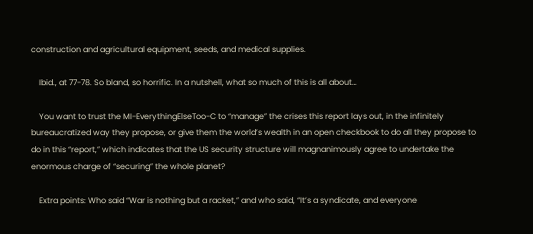construction and agricultural equipment, seeds, and medical supplies.

    Ibid., at 77-78. So bland, so horrific. In a nutshell, what so much of this is all about…

    You want to trust the MI-EverythingElseToo-C to “manage” the crises this report lays out, in the infinitely bureaucratized way they propose, or give them the world’s wealth in an open checkbook to do all they propose to do in this “report,” which indicates that the US security structure will magnanimously agree to undertake the enormous charge of “securing” the whole planet?

    Extra points: Who said “War is nothing but a racket,” and who said, “It’s a syndicate, and everyone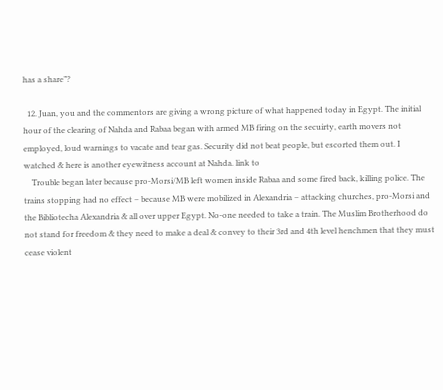has a share”?

  12. Juan, you and the commentors are giving a wrong picture of what happened today in Egypt. The initial hour of the clearing of Nahda and Rabaa began with armed MB firing on the secuirty, earth movers not employed, loud warnings to vacate and tear gas. Security did not beat people, but escorted them out. I watched & here is another eyewitness account at Nahda. link to
    Trouble began later because pro-Morsi/MB left women inside Rabaa and some fired back, killing police. The trains stopping had no effect – because MB were mobilized in Alexandria – attacking churches, pro-Morsi and the Bibliotecha Alexandria & all over upper Egypt. No-one needed to take a train. The Muslim Brotherhood do not stand for freedom & they need to make a deal & convey to their 3rd and 4th level henchmen that they must cease violent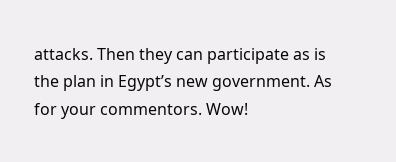attacks. Then they can participate as is the plan in Egypt’s new government. As for your commentors. Wow!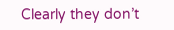Clearly they don’t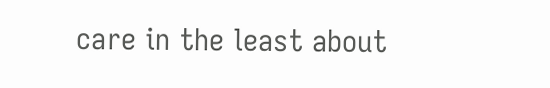care in the least about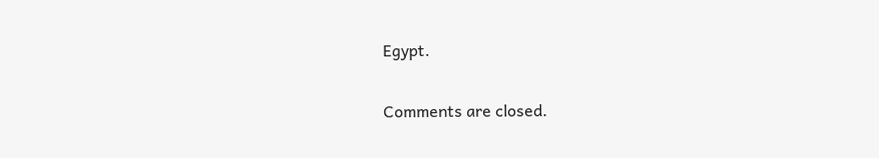Egypt.

Comments are closed.